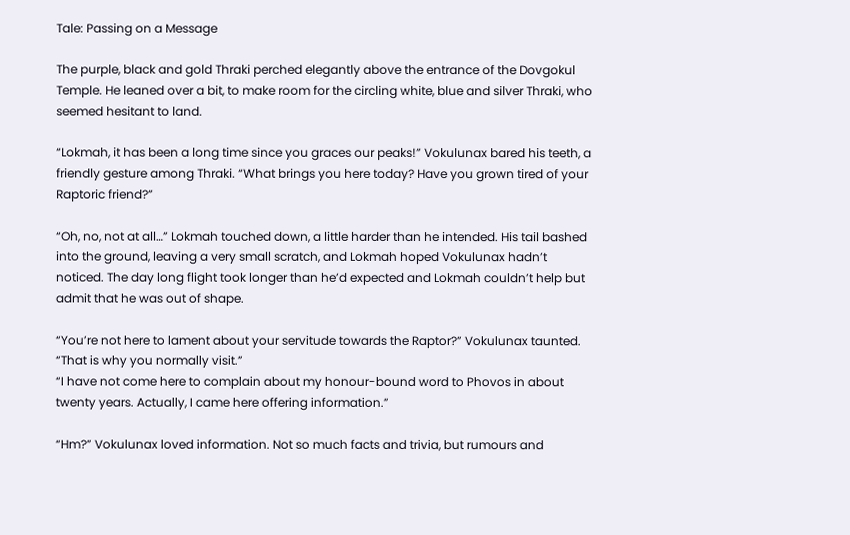Tale: Passing on a Message

The purple, black and gold Thraki perched elegantly above the entrance of the Dovgokul Temple. He leaned over a bit, to make room for the circling white, blue and silver Thraki, who seemed hesitant to land.

“Lokmah, it has been a long time since you graces our peaks!” Vokulunax bared his teeth, a friendly gesture among Thraki. “What brings you here today? Have you grown tired of your Raptoric friend?”

“Oh, no, not at all…” Lokmah touched down, a little harder than he intended. His tail bashed into the ground, leaving a very small scratch, and Lokmah hoped Vokulunax hadn’t noticed. The day long flight took longer than he’d expected and Lokmah couldn’t help but admit that he was out of shape.

“You’re not here to lament about your servitude towards the Raptor?” Vokulunax taunted. “That is why you normally visit.”
“I have not come here to complain about my honour-bound word to Phovos in about twenty years. Actually, I came here offering information.”

“Hm?” Vokulunax loved information. Not so much facts and trivia, but rumours and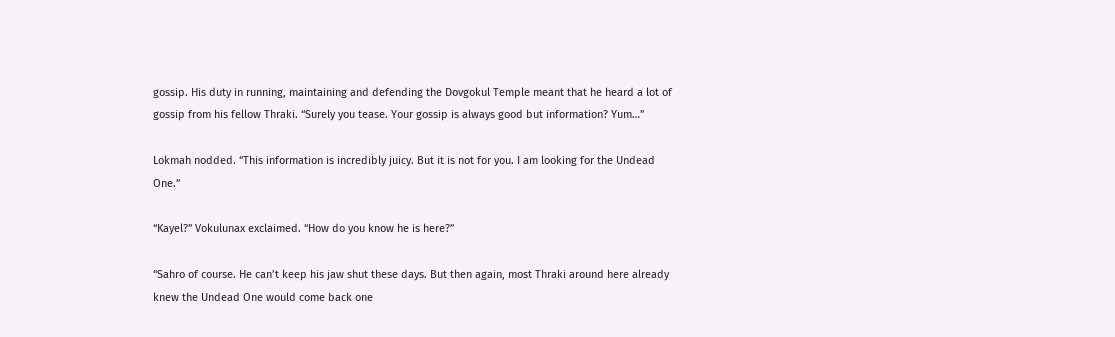gossip. His duty in running, maintaining and defending the Dovgokul Temple meant that he heard a lot of gossip from his fellow Thraki. “Surely you tease. Your gossip is always good but information? Yum…”

Lokmah nodded. “This information is incredibly juicy. But it is not for you. I am looking for the Undead One.”

“Kayel?” Vokulunax exclaimed. “How do you know he is here?”

“Sahro of course. He can’t keep his jaw shut these days. But then again, most Thraki around here already knew the Undead One would come back one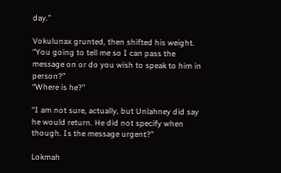day.”

Vokulunax grunted, then shifted his weight. “You going to tell me so I can pass the message on or do you wish to speak to him in person?”
“Where is he?”

“I am not sure, actually, but Unlahney did say he would return. He did not specify when though. Is the message urgent?”

Lokmah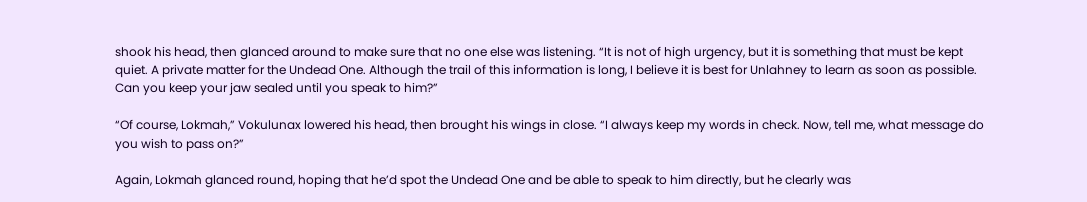shook his head, then glanced around to make sure that no one else was listening. “It is not of high urgency, but it is something that must be kept quiet. A private matter for the Undead One. Although the trail of this information is long, I believe it is best for Unlahney to learn as soon as possible. Can you keep your jaw sealed until you speak to him?”

“Of course, Lokmah,” Vokulunax lowered his head, then brought his wings in close. “I always keep my words in check. Now, tell me, what message do you wish to pass on?”

Again, Lokmah glanced round, hoping that he’d spot the Undead One and be able to speak to him directly, but he clearly was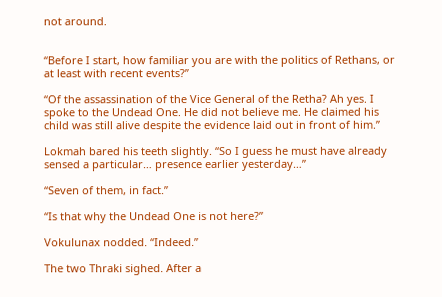not around.


“Before I start, how familiar you are with the politics of Rethans, or at least with recent events?”

“Of the assassination of the Vice General of the Retha? Ah yes. I spoke to the Undead One. He did not believe me. He claimed his child was still alive despite the evidence laid out in front of him.”

Lokmah bared his teeth slightly. “So I guess he must have already sensed a particular… presence earlier yesterday…”

“Seven of them, in fact.”

“Is that why the Undead One is not here?”

Vokulunax nodded. “Indeed.”

The two Thraki sighed. After a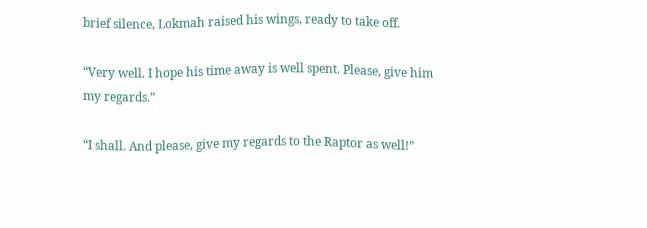brief silence, Lokmah raised his wings, ready to take off.

“Very well. I hope his time away is well spent. Please, give him my regards.”

“I shall. And please, give my regards to the Raptor as well!”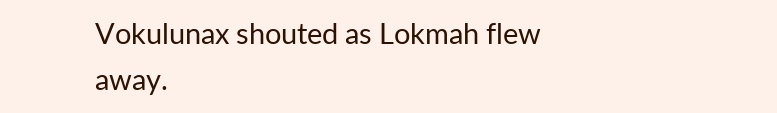Vokulunax shouted as Lokmah flew away.